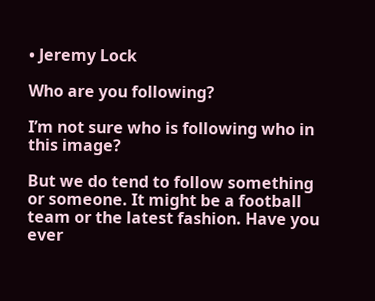• Jeremy Lock

Who are you following?

I’m not sure who is following who in this image?

But we do tend to follow something or someone. It might be a football team or the latest fashion. Have you ever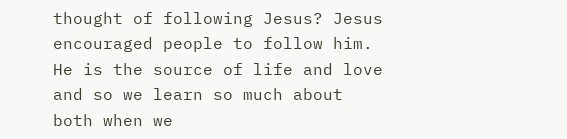thought of following Jesus? Jesus encouraged people to follow him. He is the source of life and love and so we learn so much about both when we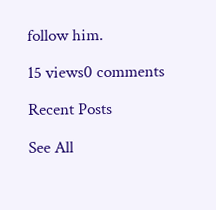follow him.

15 views0 comments

Recent Posts

See All